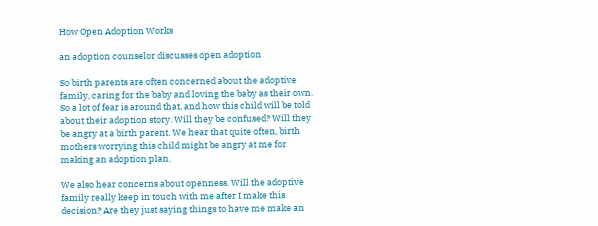How Open Adoption Works

an adoption counselor discusses open adoption

So birth parents are often concerned about the adoptive family, caring for the baby and loving the baby as their own. So a lot of fear is around that, and how this child will be told about their adoption story. Will they be confused? Will they be angry at a birth parent. We hear that quite often, birth mothers worrying this child might be angry at me for making an adoption plan.

We also hear concerns about openness. Will the adoptive family really keep in touch with me after I make this decision? Are they just saying things to have me make an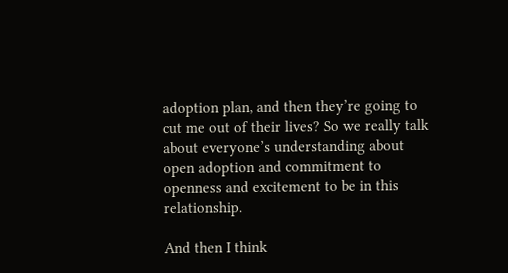adoption plan, and then they’re going to cut me out of their lives? So we really talk about everyone’s understanding about open adoption and commitment to openness and excitement to be in this relationship.

And then I think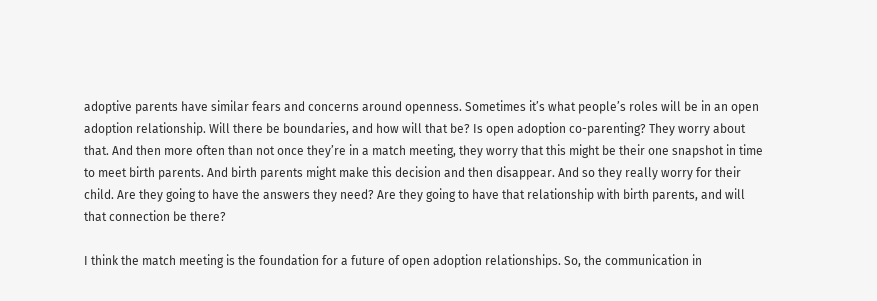adoptive parents have similar fears and concerns around openness. Sometimes it’s what people’s roles will be in an open adoption relationship. Will there be boundaries, and how will that be? Is open adoption co-parenting? They worry about that. And then more often than not once they’re in a match meeting, they worry that this might be their one snapshot in time to meet birth parents. And birth parents might make this decision and then disappear. And so they really worry for their child. Are they going to have the answers they need? Are they going to have that relationship with birth parents, and will that connection be there?

I think the match meeting is the foundation for a future of open adoption relationships. So, the communication in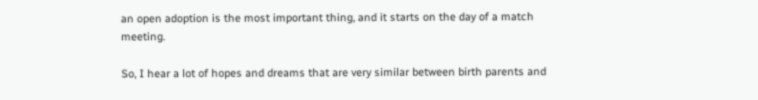an open adoption is the most important thing, and it starts on the day of a match meeting.

So, I hear a lot of hopes and dreams that are very similar between birth parents and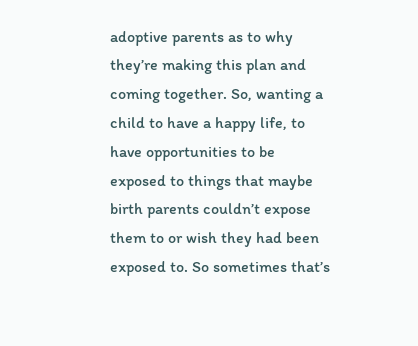adoptive parents as to why they’re making this plan and coming together. So, wanting a child to have a happy life, to have opportunities to be exposed to things that maybe birth parents couldn’t expose them to or wish they had been exposed to. So sometimes that’s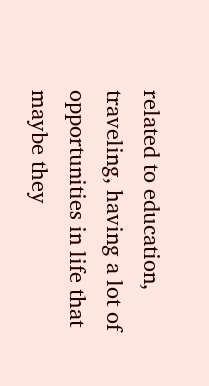related to education, traveling, having a lot of opportunities in life that maybe they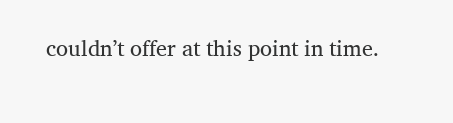couldn’t offer at this point in time.